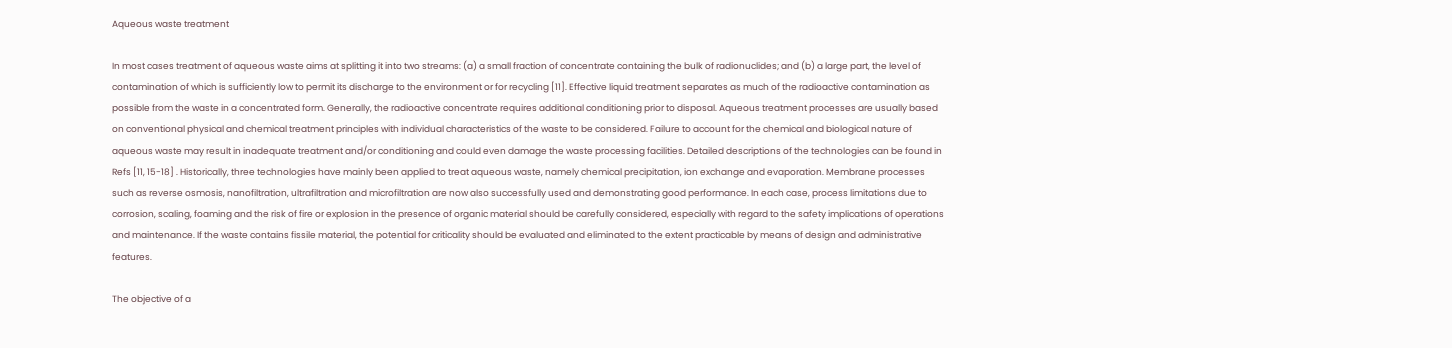Aqueous waste treatment

In most cases treatment of aqueous waste aims at splitting it into two streams: (a) a small fraction of concentrate containing the bulk of radionuclides; and (b) a large part, the level of contamination of which is sufficiently low to permit its discharge to the environment or for recycling [11]. Effective liquid treatment separates as much of the radioactive contamination as possible from the waste in a concentrated form. Generally, the radioactive concentrate requires additional conditioning prior to disposal. Aqueous treatment processes are usually based on conventional physical and chemical treatment principles with individual characteristics of the waste to be considered. Failure to account for the chemical and biological nature of aqueous waste may result in inadequate treatment and/or conditioning and could even damage the waste processing facilities. Detailed descriptions of the technologies can be found in Refs [11, 15-18] . Historically, three technologies have mainly been applied to treat aqueous waste, namely chemical precipitation, ion exchange and evaporation. Membrane processes such as reverse osmosis, nanofiltration, ultrafiltration and microfiltration are now also successfully used and demonstrating good performance. In each case, process limitations due to corrosion, scaling, foaming and the risk of fire or explosion in the presence of organic material should be carefully considered, especially with regard to the safety implications of operations and maintenance. If the waste contains fissile material, the potential for criticality should be evaluated and eliminated to the extent practicable by means of design and administrative features.

The objective of a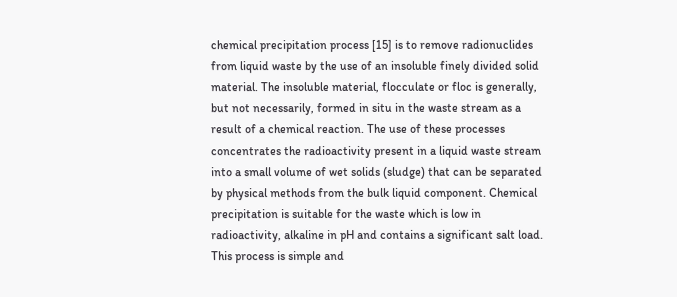chemical precipitation process [15] is to remove radionuclides from liquid waste by the use of an insoluble finely divided solid material. The insoluble material, flocculate or floc is generally, but not necessarily, formed in situ in the waste stream as a result of a chemical reaction. The use of these processes concentrates the radioactivity present in a liquid waste stream into a small volume of wet solids (sludge) that can be separated by physical methods from the bulk liquid component. Chemical precipitation is suitable for the waste which is low in radioactivity, alkaline in pH and contains a significant salt load. This process is simple and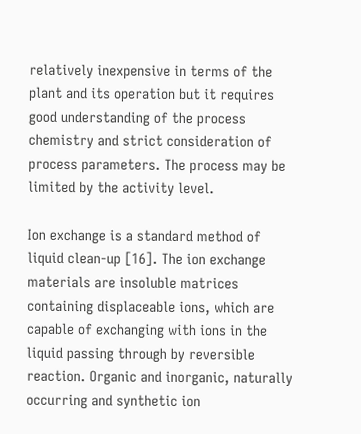relatively inexpensive in terms of the plant and its operation but it requires good understanding of the process chemistry and strict consideration of process parameters. The process may be limited by the activity level.

Ion exchange is a standard method of liquid clean-up [16]. The ion exchange materials are insoluble matrices containing displaceable ions, which are capable of exchanging with ions in the liquid passing through by reversible reaction. Organic and inorganic, naturally occurring and synthetic ion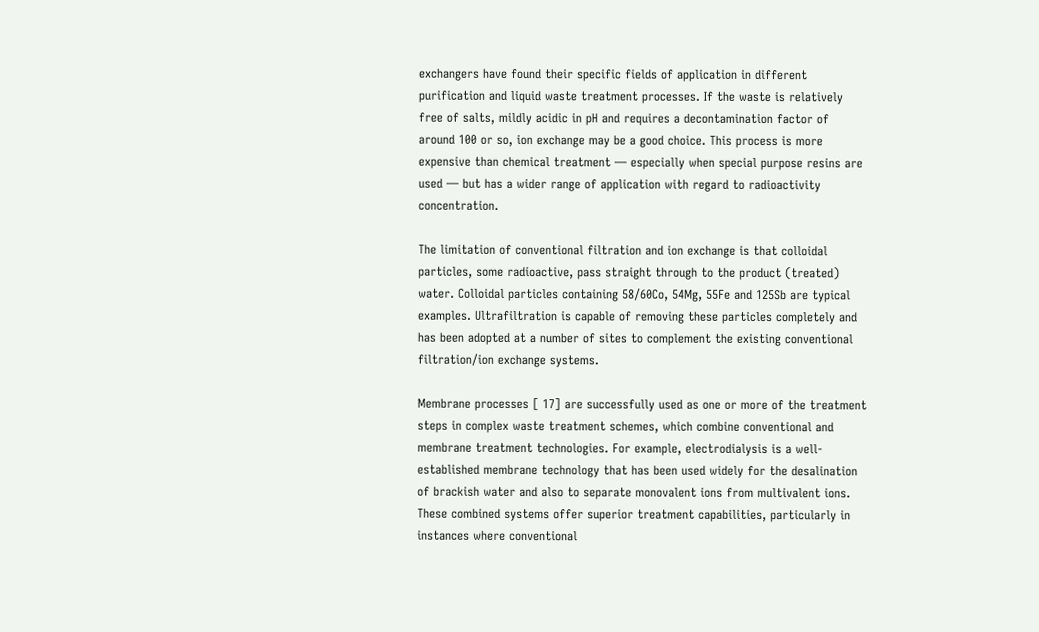exchangers have found their specific fields of application in different purification and liquid waste treatment processes. If the waste is relatively free of salts, mildly acidic in pH and requires a decontamination factor of around 100 or so, ion exchange may be a good choice. This process is more expensive than chemical treatment — especially when special purpose resins are used — but has a wider range of application with regard to radioactivity concentration.

The limitation of conventional filtration and ion exchange is that colloidal particles, some radioactive, pass straight through to the product (treated) water. Colloidal particles containing 58/60Co, 54Mg, 55Fe and 125Sb are typical examples. Ultrafiltration is capable of removing these particles completely and has been adopted at a number of sites to complement the existing conventional filtration/ion exchange systems.

Membrane processes [ 17] are successfully used as one or more of the treatment steps in complex waste treatment schemes, which combine conventional and membrane treatment technologies. For example, electrodialysis is a well-established membrane technology that has been used widely for the desalination of brackish water and also to separate monovalent ions from multivalent ions. These combined systems offer superior treatment capabilities, particularly in instances where conventional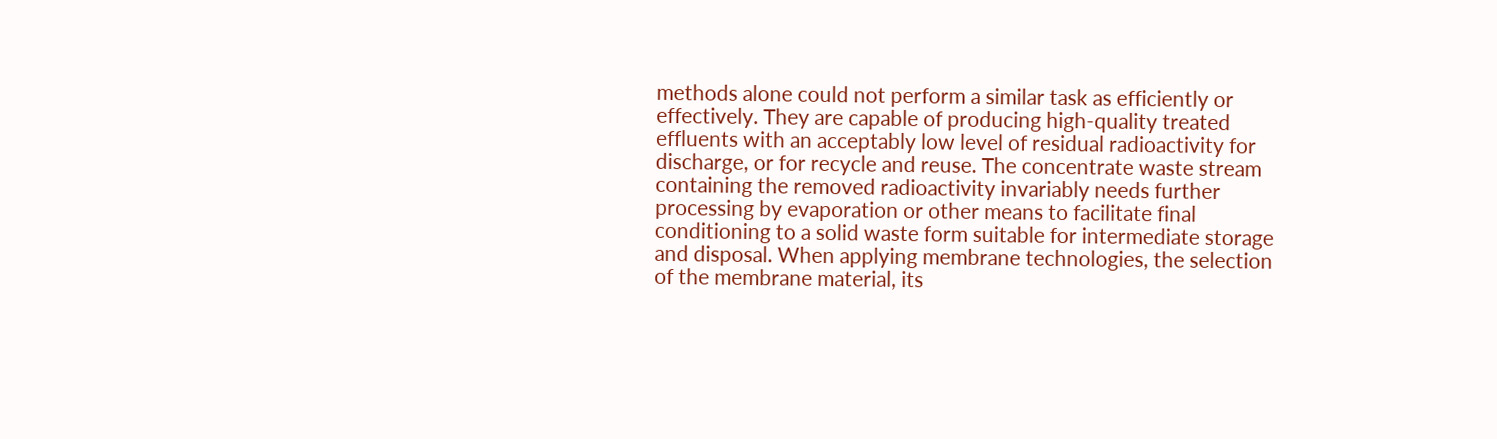methods alone could not perform a similar task as efficiently or effectively. They are capable of producing high-quality treated effluents with an acceptably low level of residual radioactivity for discharge, or for recycle and reuse. The concentrate waste stream containing the removed radioactivity invariably needs further processing by evaporation or other means to facilitate final conditioning to a solid waste form suitable for intermediate storage and disposal. When applying membrane technologies, the selection of the membrane material, its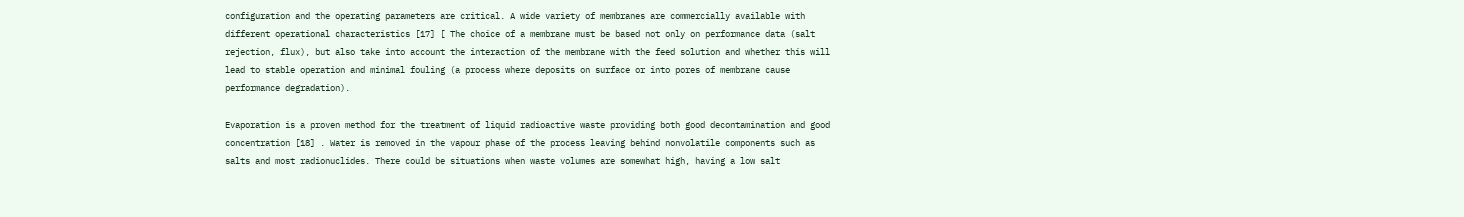configuration and the operating parameters are critical. A wide variety of membranes are commercially available with different operational characteristics [17] [ The choice of a membrane must be based not only on performance data (salt rejection, flux), but also take into account the interaction of the membrane with the feed solution and whether this will lead to stable operation and minimal fouling (a process where deposits on surface or into pores of membrane cause performance degradation).

Evaporation is a proven method for the treatment of liquid radioactive waste providing both good decontamination and good concentration [18] . Water is removed in the vapour phase of the process leaving behind nonvolatile components such as salts and most radionuclides. There could be situations when waste volumes are somewhat high, having a low salt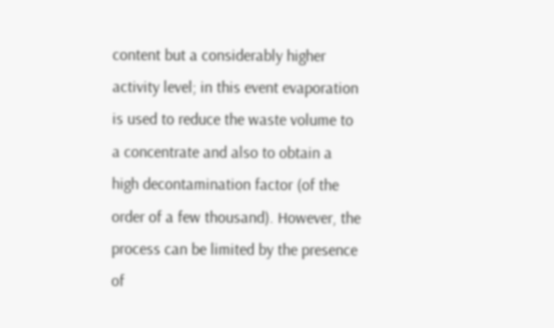content but a considerably higher activity level; in this event evaporation is used to reduce the waste volume to a concentrate and also to obtain a high decontamination factor (of the order of a few thousand). However, the process can be limited by the presence of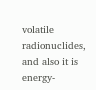volatile radionuclides, and also it is energy-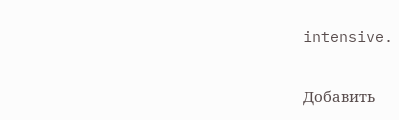intensive.

Добавить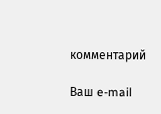комментарий

Ваш e-mail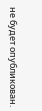не будет опубликован.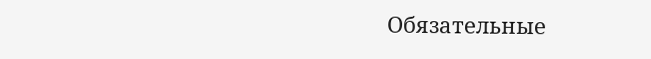Обязательные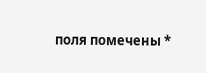поля помечены *